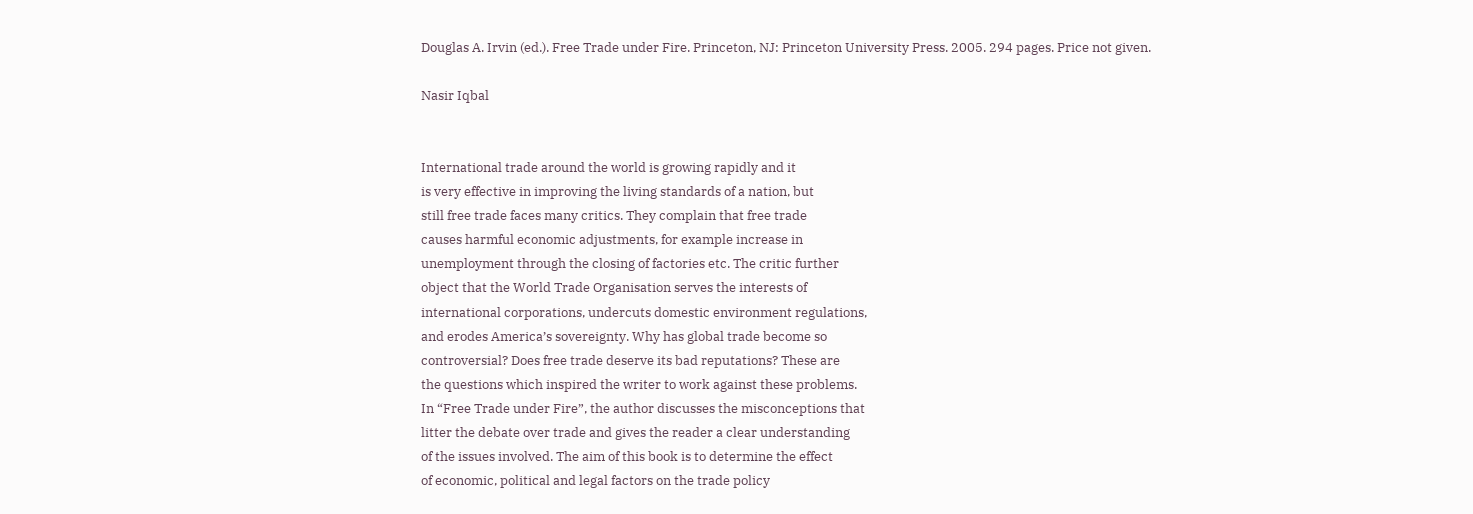Douglas A. Irvin (ed.). Free Trade under Fire. Princeton, NJ: Princeton University Press. 2005. 294 pages. Price not given.

Nasir Iqbal


International trade around the world is growing rapidly and it
is very effective in improving the living standards of a nation, but
still free trade faces many critics. They complain that free trade
causes harmful economic adjustments, for example increase in
unemployment through the closing of factories etc. The critic further
object that the World Trade Organisation serves the interests of
international corporations, undercuts domestic environment regulations,
and erodes America’s sovereignty. Why has global trade become so
controversial? Does free trade deserve its bad reputations? These are
the questions which inspired the writer to work against these problems.
In “Free Trade under Fire”, the author discusses the misconceptions that
litter the debate over trade and gives the reader a clear understanding
of the issues involved. The aim of this book is to determine the effect
of economic, political and legal factors on the trade policy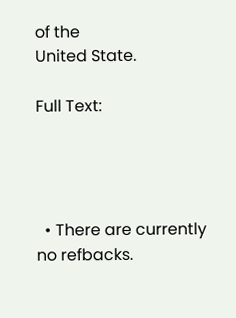of the
United State.

Full Text:




  • There are currently no refbacks.